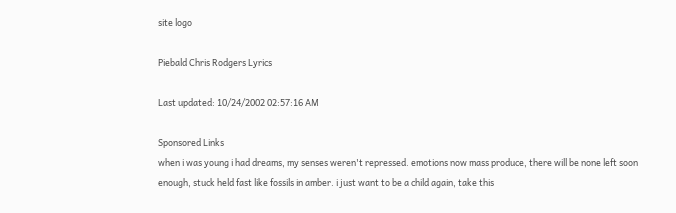site logo

Piebald Chris Rodgers Lyrics

Last updated: 10/24/2002 02:57:16 AM

Sponsored Links
when i was young i had dreams, my senses weren't repressed. emotions now mass produce, there will be none left soon enough, stuck held fast like fossils in amber. i just want to be a child again, take this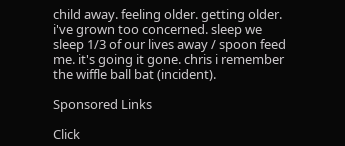child away. feeling older. getting older. i've grown too concerned. sleep we sleep 1/3 of our lives away / spoon feed me. it's going it gone. chris i remember the wiffle ball bat (incident).

Sponsored Links

Click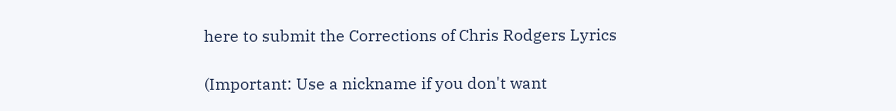here to submit the Corrections of Chris Rodgers Lyrics

(Important: Use a nickname if you don't want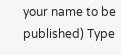your name to be published) Type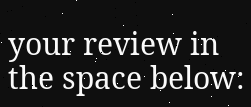your review in the space below: